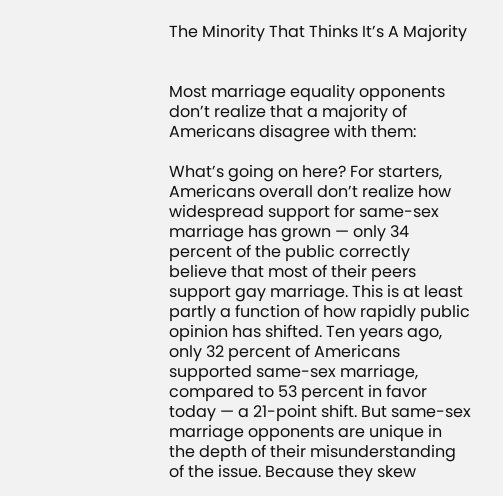The Minority That Thinks It’s A Majority


Most marriage equality opponents don’t realize that a majority of Americans disagree with them:

What’s going on here? For starters, Americans overall don’t realize how widespread support for same-sex marriage has grown — only 34 percent of the public correctly believe that most of their peers support gay marriage. This is at least partly a function of how rapidly public opinion has shifted. Ten years ago, only 32 percent of Americans supported same-sex marriage, compared to 53 percent in favor today — a 21-point shift. But same-sex marriage opponents are unique in the depth of their misunderstanding of the issue. Because they skew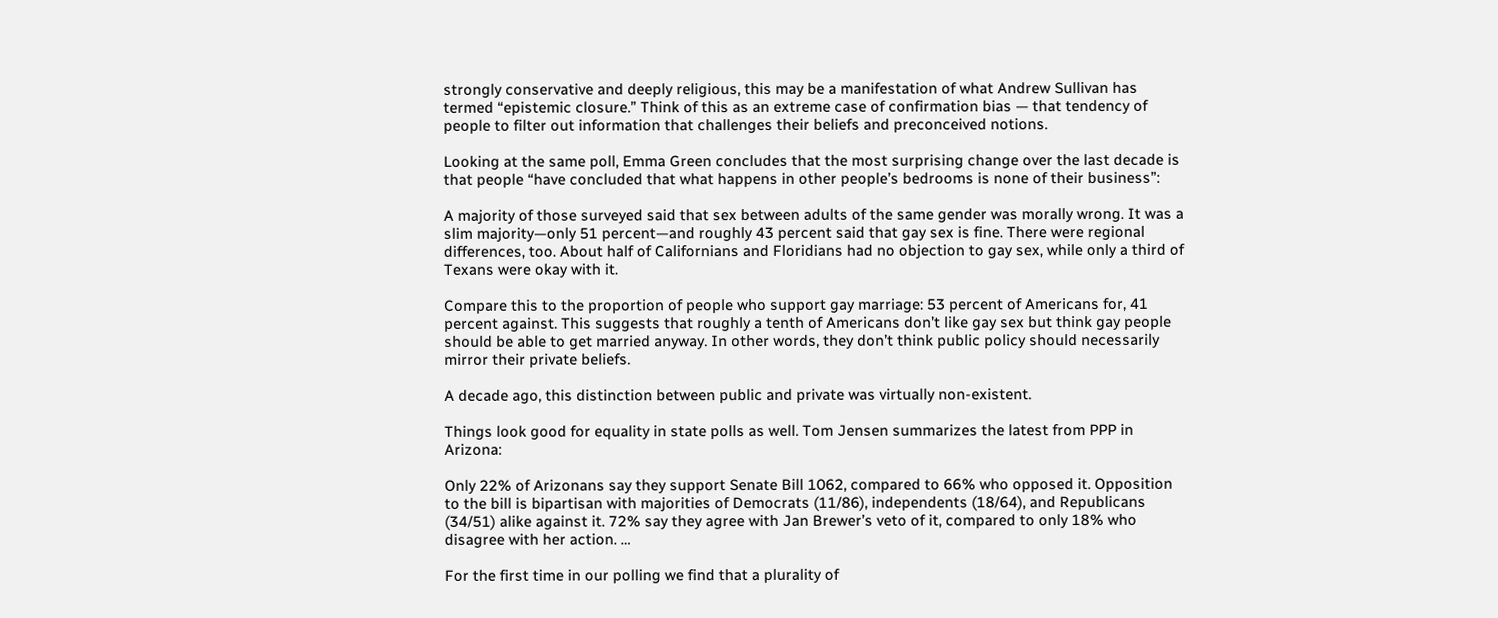strongly conservative and deeply religious, this may be a manifestation of what Andrew Sullivan has termed “epistemic closure.” Think of this as an extreme case of confirmation bias — that tendency of people to filter out information that challenges their beliefs and preconceived notions.

Looking at the same poll, Emma Green concludes that the most surprising change over the last decade is that people “have concluded that what happens in other people’s bedrooms is none of their business”:

A majority of those surveyed said that sex between adults of the same gender was morally wrong. It was a slim majority—only 51 percent—and roughly 43 percent said that gay sex is fine. There were regional differences, too. About half of Californians and Floridians had no objection to gay sex, while only a third of Texans were okay with it.

Compare this to the proportion of people who support gay marriage: 53 percent of Americans for, 41 percent against. This suggests that roughly a tenth of Americans don’t like gay sex but think gay people should be able to get married anyway. In other words, they don’t think public policy should necessarily mirror their private beliefs.

A decade ago, this distinction between public and private was virtually non-existent.

Things look good for equality in state polls as well. Tom Jensen summarizes the latest from PPP in Arizona:

Only 22% of Arizonans say they support Senate Bill 1062, compared to 66% who opposed it. Opposition to the bill is bipartisan with majorities of Democrats (11/86), independents (18/64), and Republicans (34/51) alike against it. 72% say they agree with Jan Brewer’s veto of it, compared to only 18% who disagree with her action. …

For the first time in our polling we find that a plurality of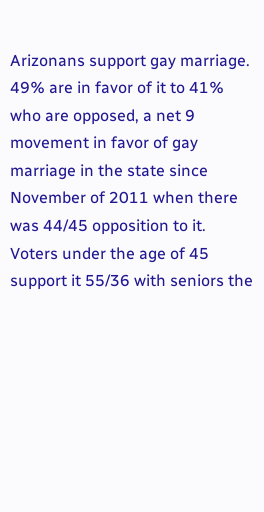Arizonans support gay marriage. 49% are in favor of it to 41% who are opposed, a net 9 movement in favor of gay marriage in the state since November of 2011 when there was 44/45 opposition to it. Voters under the age of 45 support it 55/36 with seniors the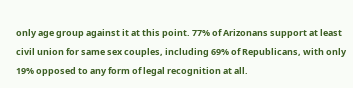only age group against it at this point. 77% of Arizonans support at least civil union for same sex couples, including 69% of Republicans, with only 19% opposed to any form of legal recognition at all.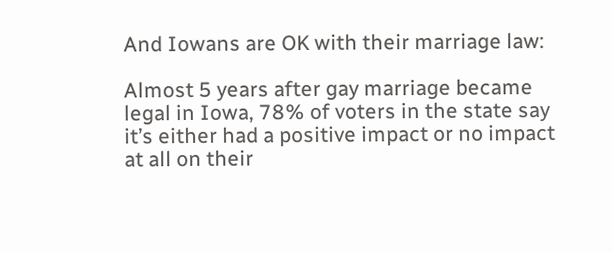And Iowans are OK with their marriage law:

Almost 5 years after gay marriage became legal in Iowa, 78% of voters in the state say it’s either had a positive impact or no impact at all on their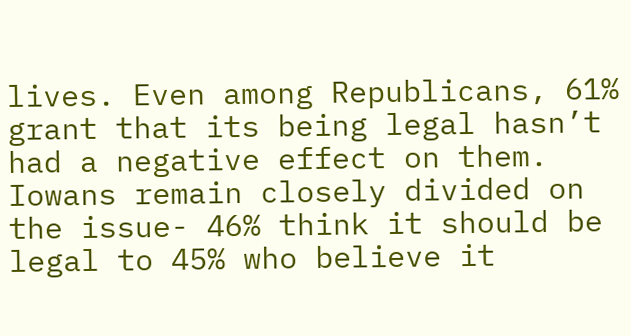lives. Even among Republicans, 61% grant that its being legal hasn’t had a negative effect on them. Iowans remain closely divided on the issue- 46% think it should be legal to 45% who believe it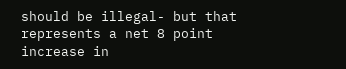should be illegal- but that represents a net 8 point increase in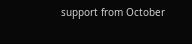support from October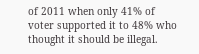of 2011 when only 41% of voter supported it to 48% who thought it should be illegal.